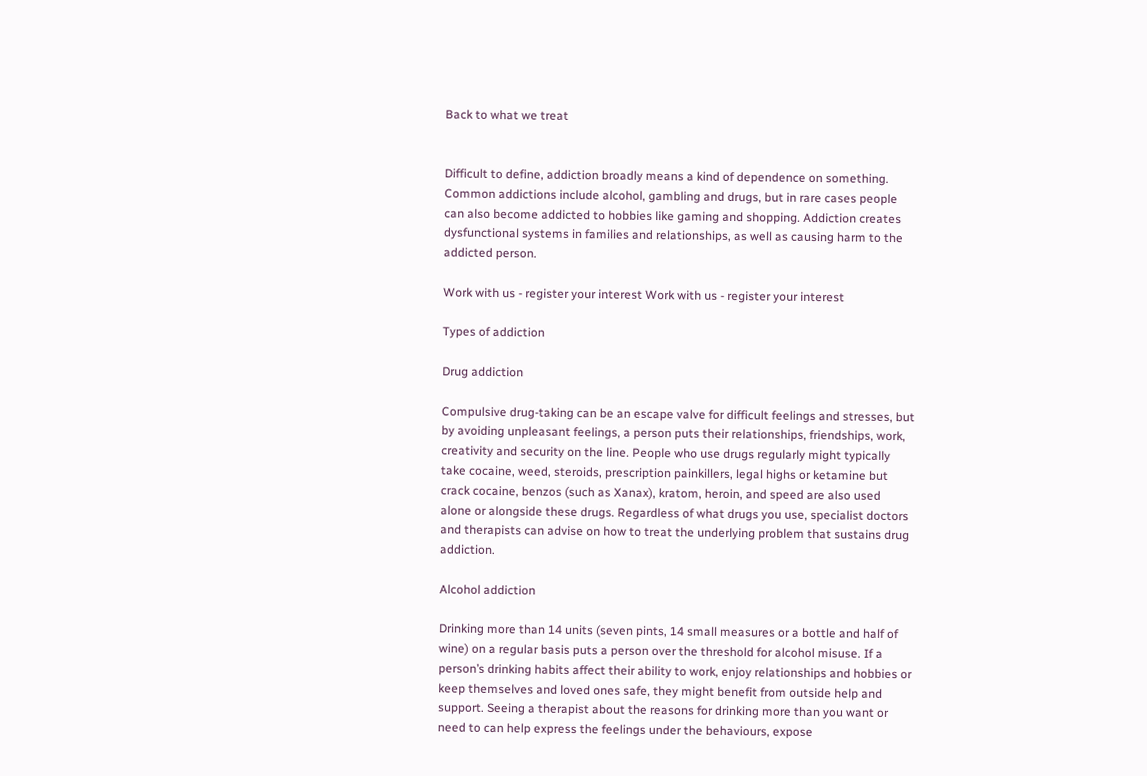Back to what we treat


Difficult to define, addiction broadly means a kind of dependence on something. Common addictions include alcohol, gambling and drugs, but in rare cases people can also become addicted to hobbies like gaming and shopping. Addiction creates dysfunctional systems in families and relationships, as well as causing harm to the addicted person.

Work with us - register your interest Work with us - register your interest

Types of addiction

Drug addiction

Compulsive drug-taking can be an escape valve for difficult feelings and stresses, but by avoiding unpleasant feelings, a person puts their relationships, friendships, work, creativity and security on the line. People who use drugs regularly might typically take cocaine, weed, steroids, prescription painkillers, legal highs or ketamine but crack cocaine, benzos (such as Xanax), kratom, heroin, and speed are also used alone or alongside these drugs. Regardless of what drugs you use, specialist doctors and therapists can advise on how to treat the underlying problem that sustains drug addiction.

Alcohol addiction

Drinking more than 14 units (seven pints, 14 small measures or a bottle and half of wine) on a regular basis puts a person over the threshold for alcohol misuse. If a person’s drinking habits affect their ability to work, enjoy relationships and hobbies or keep themselves and loved ones safe, they might benefit from outside help and support. Seeing a therapist about the reasons for drinking more than you want or need to can help express the feelings under the behaviours, expose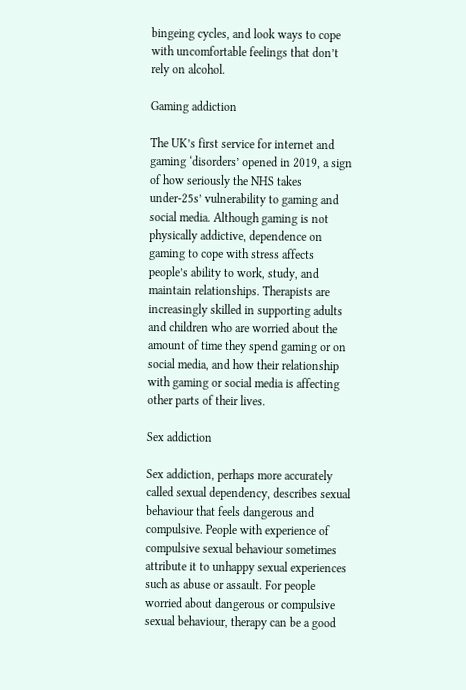bingeing cycles, and look ways to cope with uncomfortable feelings that don’t rely on alcohol.

Gaming addiction

The UK’s first service for internet and gaming ‘disorders’ opened in 2019, a sign of how seriously the NHS takes under-25s’ vulnerability to gaming and social media. Although gaming is not physically addictive, dependence on gaming to cope with stress affects people’s ability to work, study, and maintain relationships. Therapists are increasingly skilled in supporting adults and children who are worried about the amount of time they spend gaming or on social media, and how their relationship with gaming or social media is affecting other parts of their lives.

Sex addiction

Sex addiction, perhaps more accurately called sexual dependency, describes sexual behaviour that feels dangerous and compulsive. People with experience of compulsive sexual behaviour sometimes attribute it to unhappy sexual experiences such as abuse or assault. For people worried about dangerous or compulsive sexual behaviour, therapy can be a good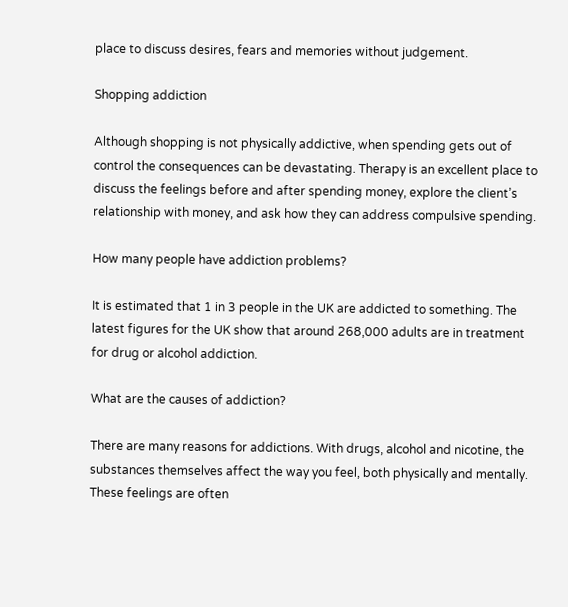place to discuss desires, fears and memories without judgement.

Shopping addiction

Although shopping is not physically addictive, when spending gets out of control the consequences can be devastating. Therapy is an excellent place to discuss the feelings before and after spending money, explore the client’s relationship with money, and ask how they can address compulsive spending.

How many people have addiction problems?

It is estimated that 1 in 3 people in the UK are addicted to something. The latest figures for the UK show that around 268,000 adults are in treatment for drug or alcohol addiction.

What are the causes of addiction?

There are many reasons for addictions. With drugs, alcohol and nicotine, the substances themselves affect the way you feel, both physically and mentally. These feelings are often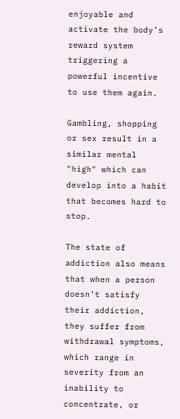enjoyable and activate the body’s reward system triggering a powerful incentive to use them again.

Gambling, shopping or sex result in a similar mental "high" which can develop into a habit that becomes hard to stop.

The state of addiction also means that when a person doesn’t satisfy their addiction, they suffer from withdrawal symptoms, which range in severity from an inability to concentrate, or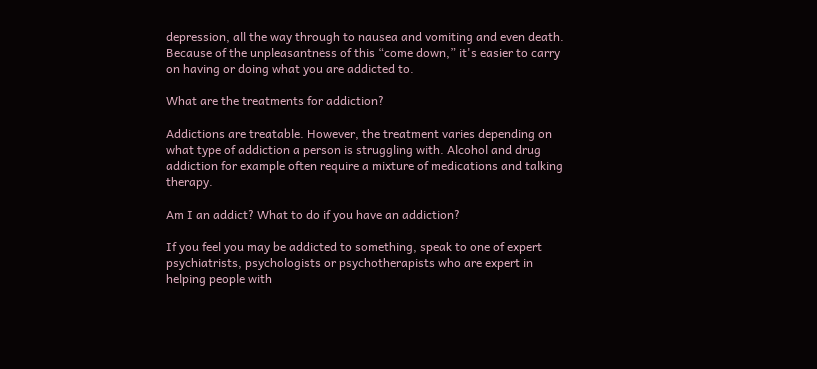depression, all the way through to nausea and vomiting and even death. Because of the unpleasantness of this “come down,” it's easier to carry on having or doing what you are addicted to.

What are the treatments for addiction?

Addictions are treatable. However, the treatment varies depending on what type of addiction a person is struggling with. Alcohol and drug addiction for example often require a mixture of medications and talking therapy.

Am I an addict? What to do if you have an addiction?

If you feel you may be addicted to something, speak to one of expert psychiatrists, psychologists or psychotherapists who are expert in helping people with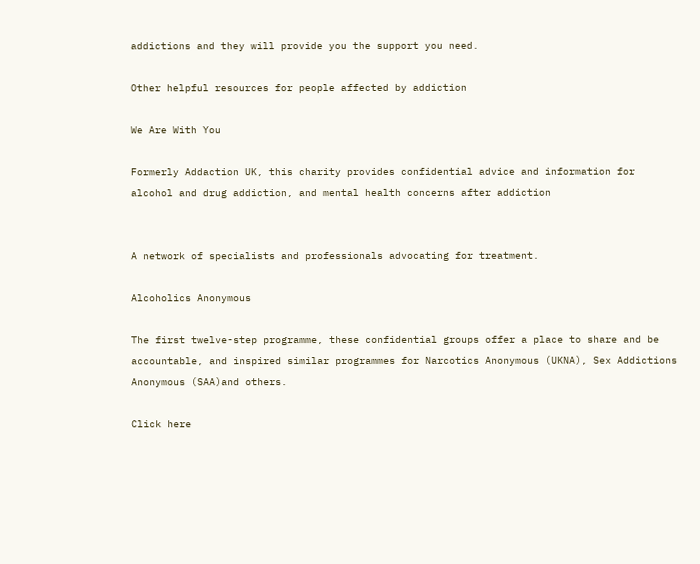addictions and they will provide you the support you need.

Other helpful resources for people affected by addiction

We Are With You

Formerly Addaction UK, this charity provides confidential advice and information for alcohol and drug addiction, and mental health concerns after addiction


A network of specialists and professionals advocating for treatment.

Alcoholics Anonymous

The first twelve-step programme, these confidential groups offer a place to share and be accountable, and inspired similar programmes for Narcotics Anonymous (UKNA), Sex Addictions Anonymous (SAA)and others.

Click here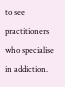to see practitioners who specialise in addiction.